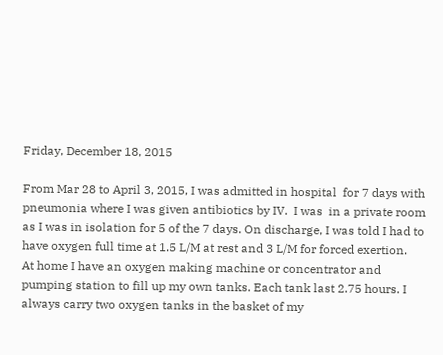Friday, December 18, 2015

From Mar 28 to April 3, 2015, I was admitted in hospital  for 7 days with pneumonia where I was given antibiotics by IV.  I was  in a private room as I was in isolation for 5 of the 7 days. On discharge, I was told I had to have oxygen full time at 1.5 L/M at rest and 3 L/M for forced exertion.
At home I have an oxygen making machine or concentrator and pumping station to fill up my own tanks. Each tank last 2.75 hours. I always carry two oxygen tanks in the basket of my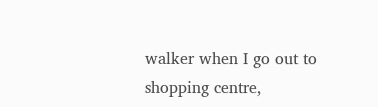walker when I go out to shopping centre,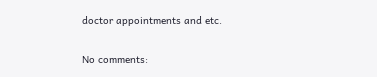doctor appointments and etc.

No comments: